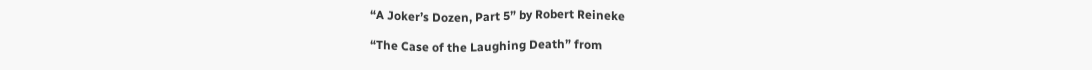“A Joker’s Dozen, Part 5” by Robert Reineke

“The Case of the Laughing Death” from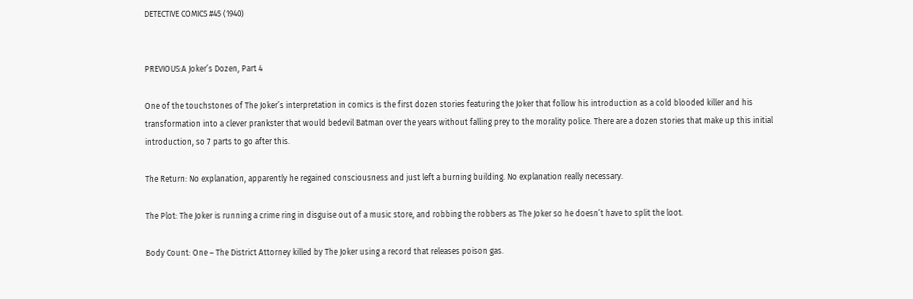DETECTIVE COMICS #45 (1940)


PREVIOUS:A Joker’s Dozen, Part 4

One of the touchstones of The Joker’s interpretation in comics is the first dozen stories featuring the Joker that follow his introduction as a cold blooded killer and his transformation into a clever prankster that would bedevil Batman over the years without falling prey to the morality police. There are a dozen stories that make up this initial introduction, so 7 parts to go after this.

The Return: No explanation, apparently he regained consciousness and just left a burning building. No explanation really necessary.

The Plot: The Joker is running a crime ring in disguise out of a music store, and robbing the robbers as The Joker so he doesn’t have to split the loot.

Body Count: One – The District Attorney killed by The Joker using a record that releases poison gas.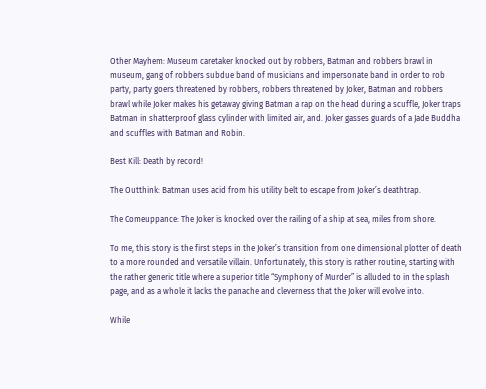Other Mayhem: Museum caretaker knocked out by robbers, Batman and robbers brawl in museum, gang of robbers subdue band of musicians and impersonate band in order to rob party, party goers threatened by robbers, robbers threatened by Joker, Batman and robbers brawl while Joker makes his getaway giving Batman a rap on the head during a scuffle, Joker traps Batman in shatterproof glass cylinder with limited air, and. Joker gasses guards of a Jade Buddha and scuffles with Batman and Robin.

Best Kill: Death by record!

The Outthink: Batman uses acid from his utility belt to escape from Joker’s deathtrap.

The Comeuppance: The Joker is knocked over the railing of a ship at sea, miles from shore.

To me, this story is the first steps in the Joker’s transition from one dimensional plotter of death to a more rounded and versatile villain. Unfortunately, this story is rather routine, starting with the rather generic title where a superior title “Symphony of Murder” is alluded to in the splash page, and as a whole it lacks the panache and cleverness that the Joker will evolve into.

While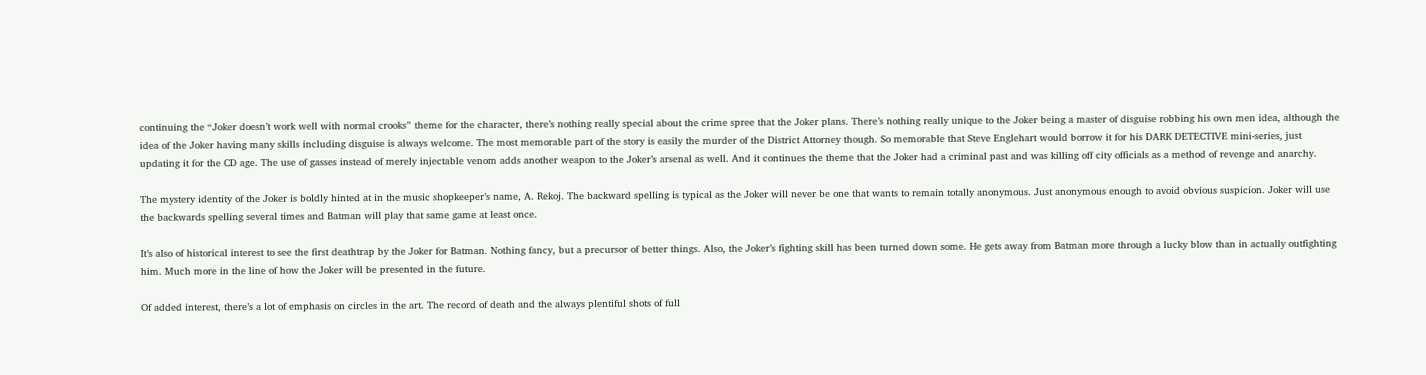continuing the “Joker doesn’t work well with normal crooks” theme for the character, there’s nothing really special about the crime spree that the Joker plans. There’s nothing really unique to the Joker being a master of disguise robbing his own men idea, although the idea of the Joker having many skills including disguise is always welcome. The most memorable part of the story is easily the murder of the District Attorney though. So memorable that Steve Englehart would borrow it for his DARK DETECTIVE mini-series, just updating it for the CD age. The use of gasses instead of merely injectable venom adds another weapon to the Joker’s arsenal as well. And it continues the theme that the Joker had a criminal past and was killing off city officials as a method of revenge and anarchy.

The mystery identity of the Joker is boldly hinted at in the music shopkeeper’s name, A. Rekoj. The backward spelling is typical as the Joker will never be one that wants to remain totally anonymous. Just anonymous enough to avoid obvious suspicion. Joker will use the backwards spelling several times and Batman will play that same game at least once.

It’s also of historical interest to see the first deathtrap by the Joker for Batman. Nothing fancy, but a precursor of better things. Also, the Joker’s fighting skill has been turned down some. He gets away from Batman more through a lucky blow than in actually outfighting him. Much more in the line of how the Joker will be presented in the future.

Of added interest, there’s a lot of emphasis on circles in the art. The record of death and the always plentiful shots of full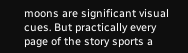moons are significant visual cues. But practically every page of the story sports a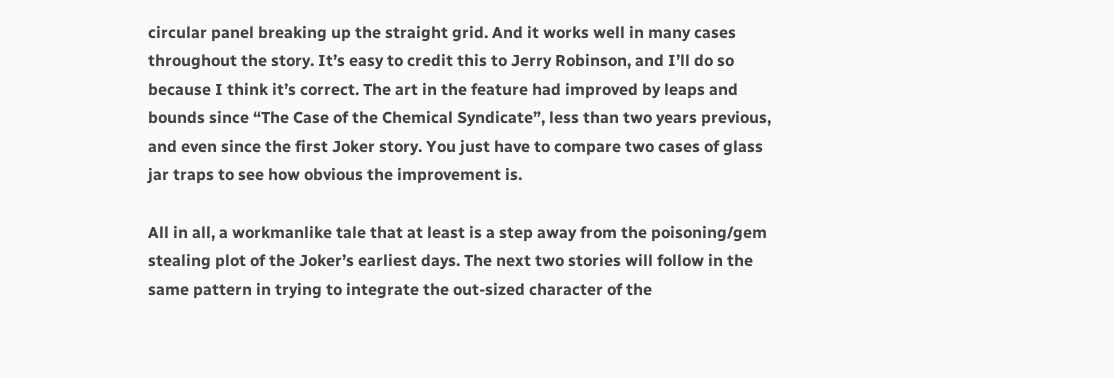circular panel breaking up the straight grid. And it works well in many cases throughout the story. It’s easy to credit this to Jerry Robinson, and I’ll do so because I think it’s correct. The art in the feature had improved by leaps and bounds since “The Case of the Chemical Syndicate”, less than two years previous, and even since the first Joker story. You just have to compare two cases of glass jar traps to see how obvious the improvement is.

All in all, a workmanlike tale that at least is a step away from the poisoning/gem stealing plot of the Joker’s earliest days. The next two stories will follow in the same pattern in trying to integrate the out-sized character of the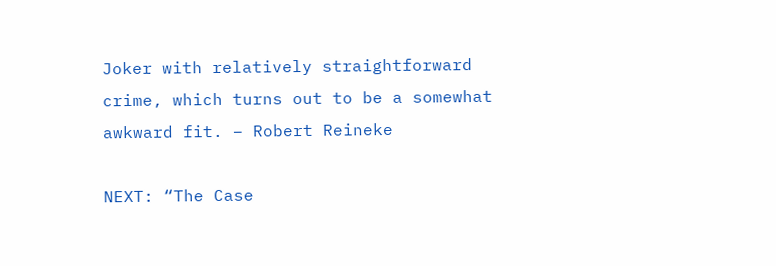Joker with relatively straightforward crime, which turns out to be a somewhat awkward fit. – Robert Reineke

NEXT: “The Case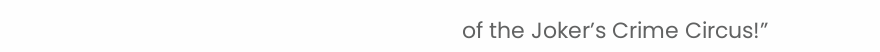of the Joker’s Crime Circus!”